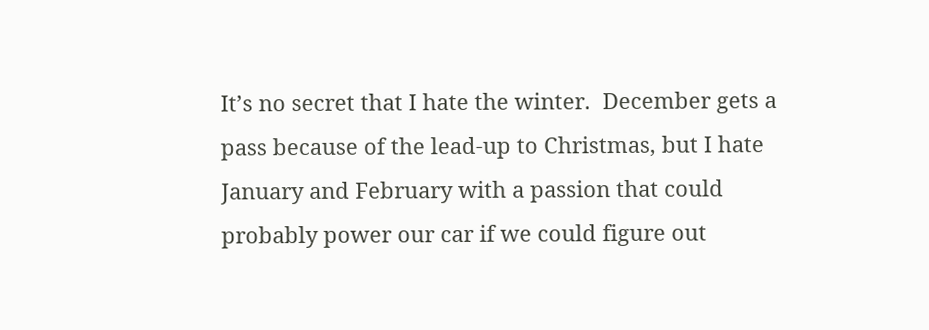It’s no secret that I hate the winter.  December gets a pass because of the lead-up to Christmas, but I hate January and February with a passion that could probably power our car if we could figure out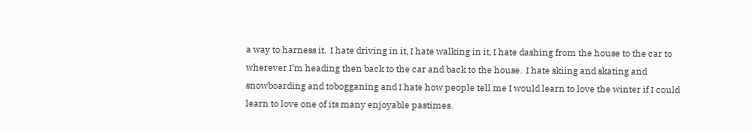a way to harness it.  I hate driving in it, I hate walking in it, I hate dashing from the house to the car to wherever I’m heading then back to the car and back to the house.  I hate skiing and skating and snowboarding and tobogganing and I hate how people tell me I would learn to love the winter if I could learn to love one of its many enjoyable pastimes.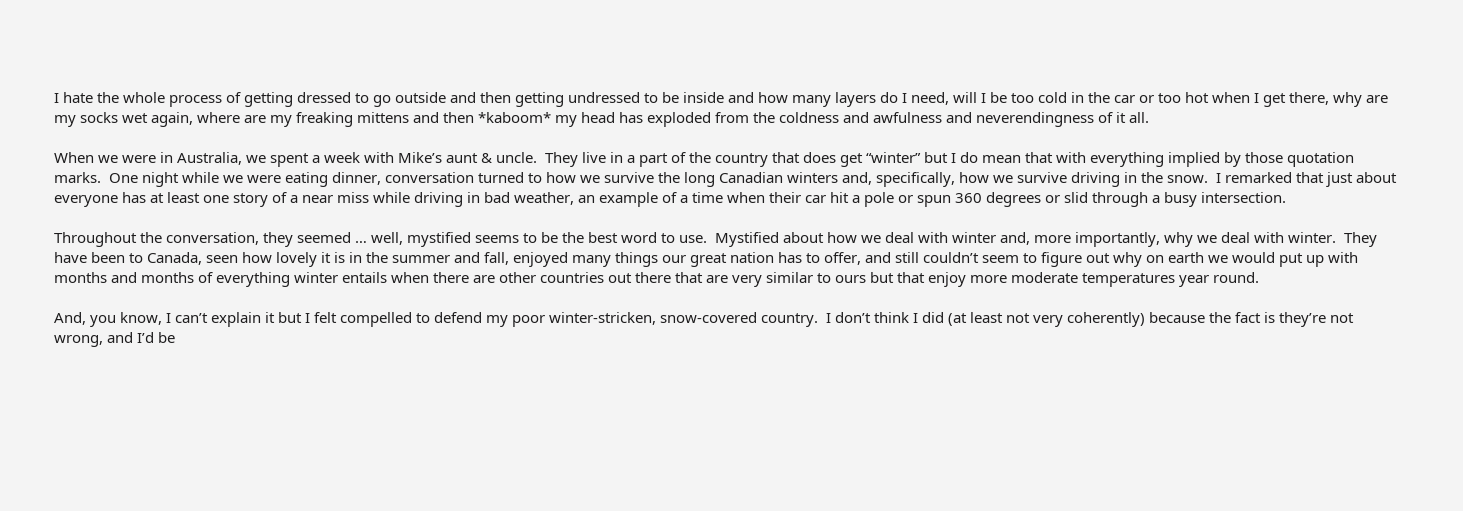I hate the whole process of getting dressed to go outside and then getting undressed to be inside and how many layers do I need, will I be too cold in the car or too hot when I get there, why are my socks wet again, where are my freaking mittens and then *kaboom* my head has exploded from the coldness and awfulness and neverendingness of it all.

When we were in Australia, we spent a week with Mike’s aunt & uncle.  They live in a part of the country that does get “winter” but I do mean that with everything implied by those quotation marks.  One night while we were eating dinner, conversation turned to how we survive the long Canadian winters and, specifically, how we survive driving in the snow.  I remarked that just about everyone has at least one story of a near miss while driving in bad weather, an example of a time when their car hit a pole or spun 360 degrees or slid through a busy intersection.

Throughout the conversation, they seemed … well, mystified seems to be the best word to use.  Mystified about how we deal with winter and, more importantly, why we deal with winter.  They have been to Canada, seen how lovely it is in the summer and fall, enjoyed many things our great nation has to offer, and still couldn’t seem to figure out why on earth we would put up with months and months of everything winter entails when there are other countries out there that are very similar to ours but that enjoy more moderate temperatures year round.

And, you know, I can’t explain it but I felt compelled to defend my poor winter-stricken, snow-covered country.  I don’t think I did (at least not very coherently) because the fact is they’re not wrong, and I’d be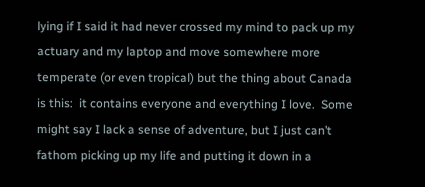lying if I said it had never crossed my mind to pack up my actuary and my laptop and move somewhere more temperate (or even tropical) but the thing about Canada is this:  it contains everyone and everything I love.  Some might say I lack a sense of adventure, but I just can’t fathom picking up my life and putting it down in a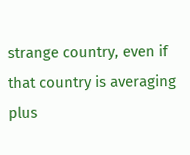strange country, even if that country is averaging plus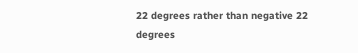22 degrees rather than negative 22 degrees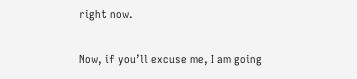right now.

Now, if you’ll excuse me, I am going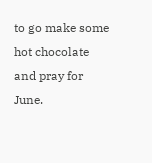to go make some hot chocolate and pray for June.